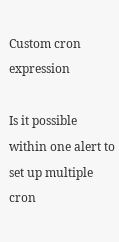Custom cron expression

Is it possible within one alert to set up multiple cron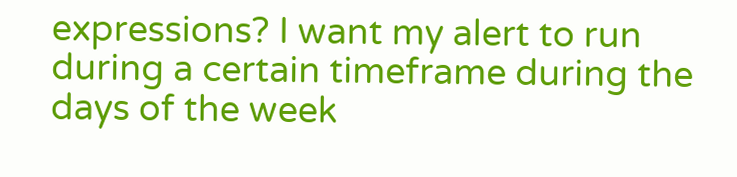expressions? I want my alert to run during a certain timeframe during the days of the week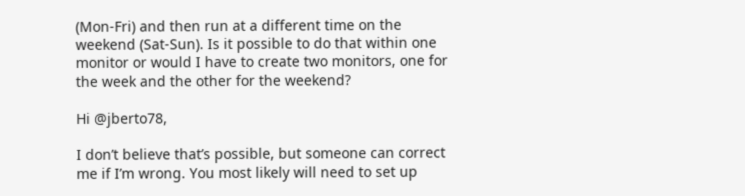(Mon-Fri) and then run at a different time on the weekend (Sat-Sun). Is it possible to do that within one monitor or would I have to create two monitors, one for the week and the other for the weekend?

Hi @jberto78,

I don’t believe that’s possible, but someone can correct me if I’m wrong. You most likely will need to set up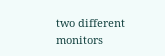two different monitors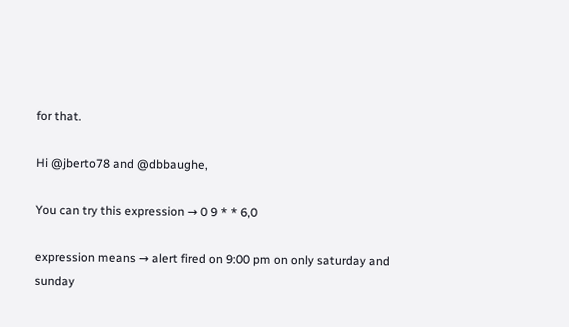for that.

Hi @jberto78 and @dbbaughe,

You can try this expression → 0 9 * * 6,0

expression means → alert fired on 9:00 pm on only saturday and sunday